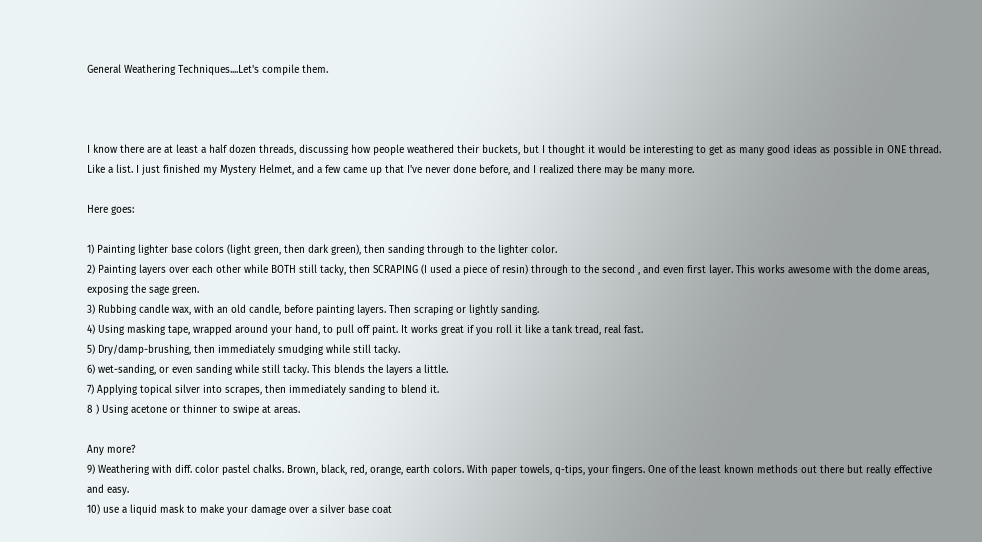General Weathering Techniques....Let's compile them.



I know there are at least a half dozen threads, discussing how people weathered their buckets, but I thought it would be interesting to get as many good ideas as possible in ONE thread. Like a list. I just finished my Mystery Helmet, and a few came up that I've never done before, and I realized there may be many more.

Here goes:

1) Painting lighter base colors (light green, then dark green), then sanding through to the lighter color.
2) Painting layers over each other while BOTH still tacky, then SCRAPING (I used a piece of resin) through to the second , and even first layer. This works awesome with the dome areas, exposing the sage green.
3) Rubbing candle wax, with an old candle, before painting layers. Then scraping or lightly sanding.
4) Using masking tape, wrapped around your hand, to pull off paint. It works great if you roll it like a tank tread, real fast.
5) Dry/damp-brushing, then immediately smudging while still tacky.
6) wet-sanding, or even sanding while still tacky. This blends the layers a little.
7) Applying topical silver into scrapes, then immediately sanding to blend it.
8 ) Using acetone or thinner to swipe at areas.

Any more?
9) Weathering with diff. color pastel chalks. Brown, black, red, orange, earth colors. With paper towels, q-tips, your fingers. One of the least known methods out there but really effective and easy.
10) use a liquid mask to make your damage over a silver base coat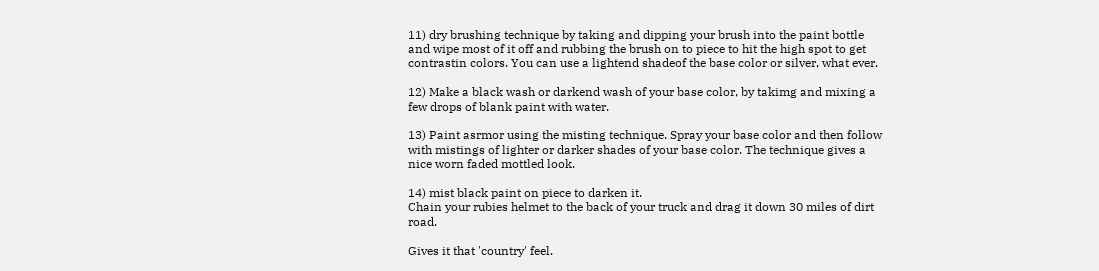11) dry brushing technique by taking and dipping your brush into the paint bottle and wipe most of it off and rubbing the brush on to piece to hit the high spot to get contrastin colors. You can use a lightend shadeof the base color or silver, what ever.

12) Make a black wash or darkend wash of your base color, by takimg and mixing a few drops of blank paint with water.

13) Paint asrmor using the misting technique. Spray your base color and then follow with mistings of lighter or darker shades of your base color. The technique gives a nice worn faded mottled look.

14) mist black paint on piece to darken it.
Chain your rubies helmet to the back of your truck and drag it down 30 miles of dirt road.

Gives it that 'country' feel.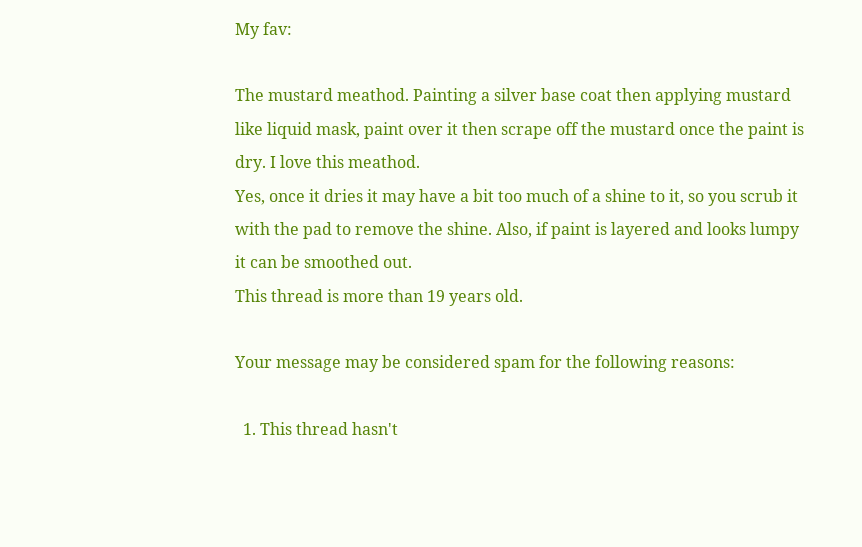My fav:

The mustard meathod. Painting a silver base coat then applying mustard like liquid mask, paint over it then scrape off the mustard once the paint is dry. I love this meathod.
Yes, once it dries it may have a bit too much of a shine to it, so you scrub it with the pad to remove the shine. Also, if paint is layered and looks lumpy it can be smoothed out.
This thread is more than 19 years old.

Your message may be considered spam for the following reasons:

  1. This thread hasn't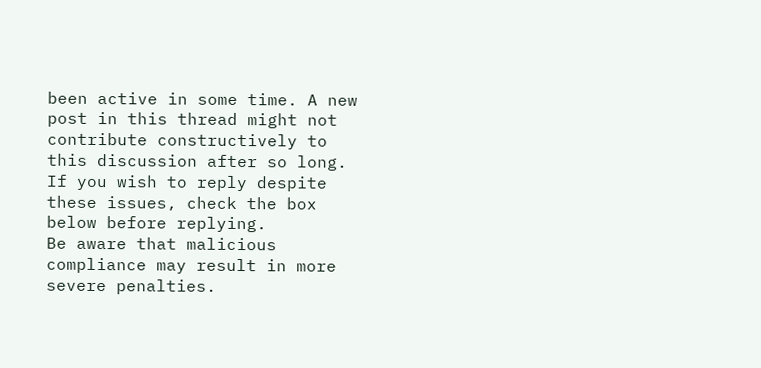been active in some time. A new post in this thread might not contribute constructively to this discussion after so long.
If you wish to reply despite these issues, check the box below before replying.
Be aware that malicious compliance may result in more severe penalties.